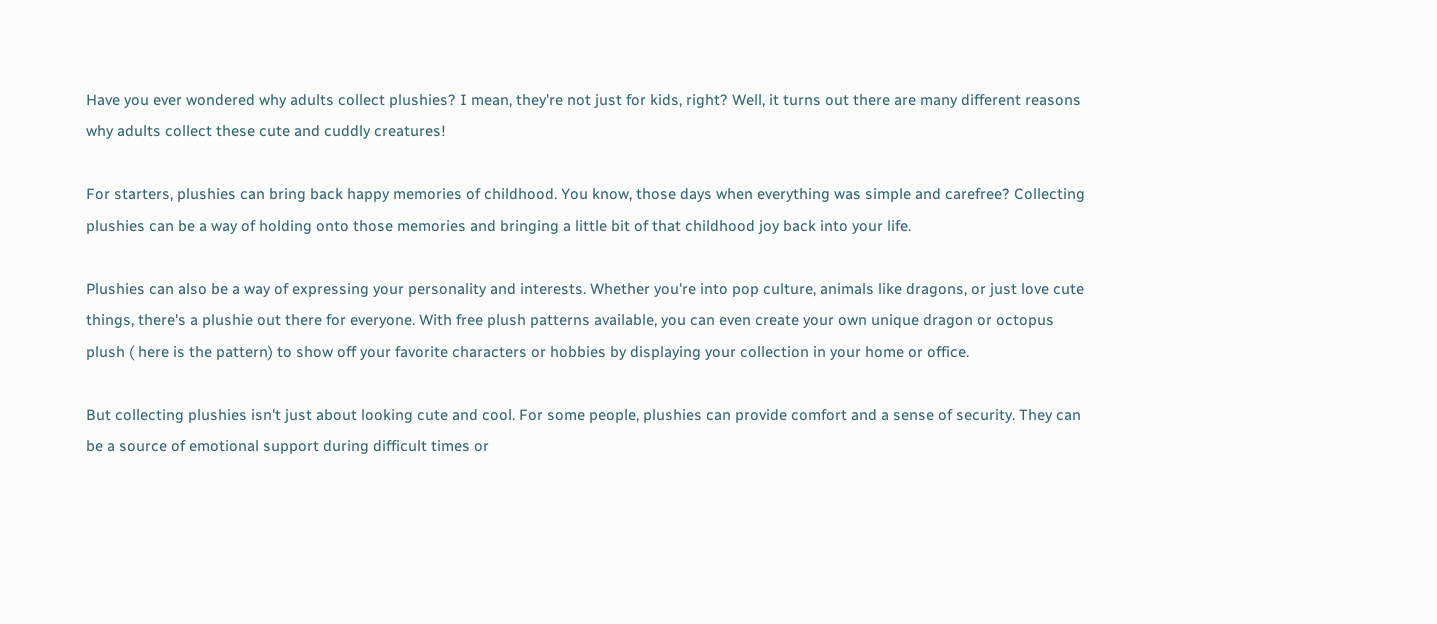Have you ever wondered why adults collect plushies? I mean, they're not just for kids, right? Well, it turns out there are many different reasons why adults collect these cute and cuddly creatures!

For starters, plushies can bring back happy memories of childhood. You know, those days when everything was simple and carefree? Collecting plushies can be a way of holding onto those memories and bringing a little bit of that childhood joy back into your life.

Plushies can also be a way of expressing your personality and interests. Whether you're into pop culture, animals like dragons, or just love cute things, there's a plushie out there for everyone. With free plush patterns available, you can even create your own unique dragon or octopus plush ( here is the pattern) to show off your favorite characters or hobbies by displaying your collection in your home or office.

But collecting plushies isn't just about looking cute and cool. For some people, plushies can provide comfort and a sense of security. They can be a source of emotional support during difficult times or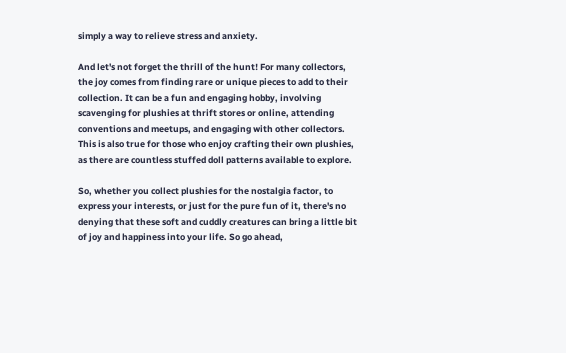simply a way to relieve stress and anxiety.

And let's not forget the thrill of the hunt! For many collectors, the joy comes from finding rare or unique pieces to add to their collection. It can be a fun and engaging hobby, involving scavenging for plushies at thrift stores or online, attending conventions and meetups, and engaging with other collectors. This is also true for those who enjoy crafting their own plushies, as there are countless stuffed doll patterns available to explore.

So, whether you collect plushies for the nostalgia factor, to express your interests, or just for the pure fun of it, there's no denying that these soft and cuddly creatures can bring a little bit of joy and happiness into your life. So go ahead,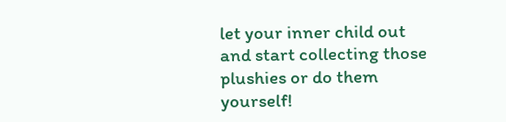let your inner child out and start collecting those plushies or do them yourself!